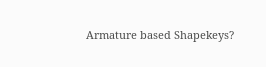Armature based Shapekeys?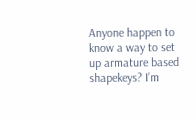Anyone happen to know a way to set up armature based shapekeys? I’m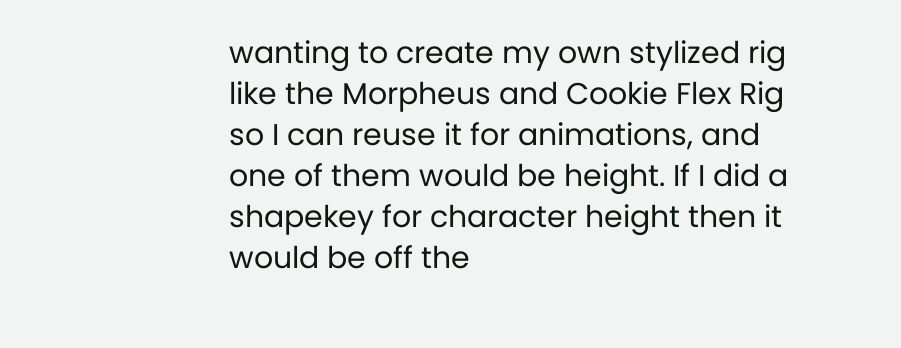wanting to create my own stylized rig like the Morpheus and Cookie Flex Rig so I can reuse it for animations, and one of them would be height. If I did a shapekey for character height then it would be off the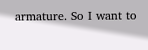armature. So I want to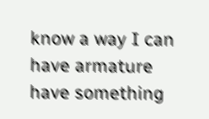know a way I can have armature have something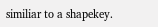similiar to a shapekey.